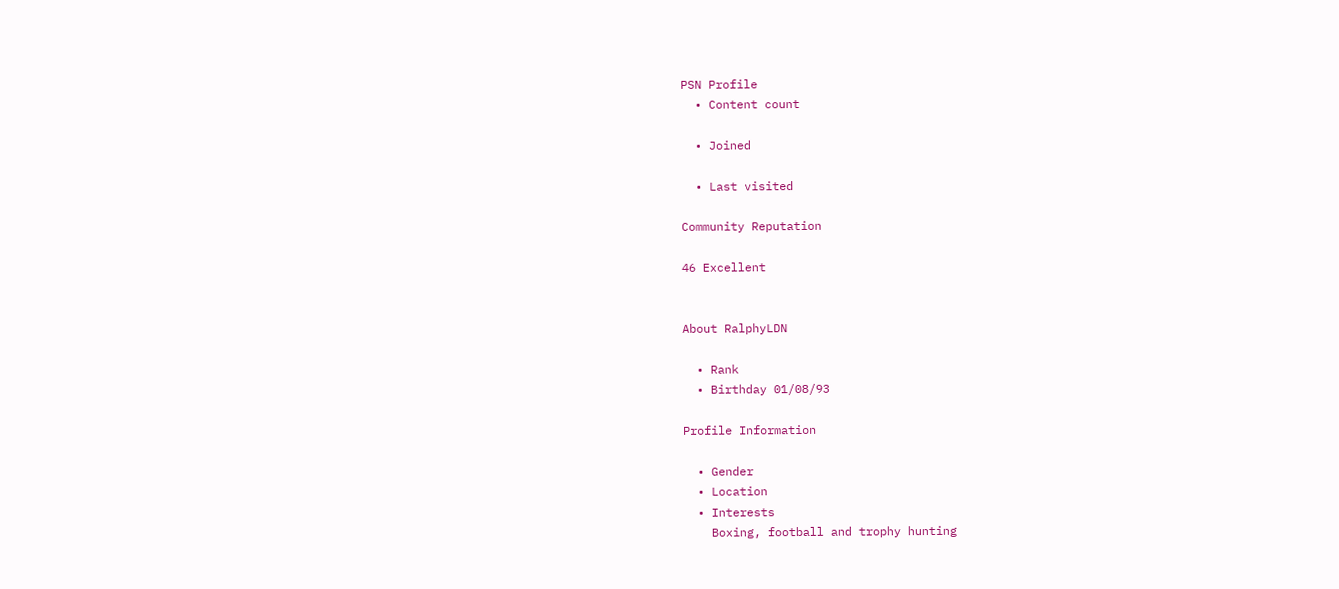PSN Profile
  • Content count

  • Joined

  • Last visited

Community Reputation

46 Excellent


About RalphyLDN

  • Rank
  • Birthday 01/08/93

Profile Information

  • Gender
  • Location
  • Interests
    Boxing, football and trophy hunting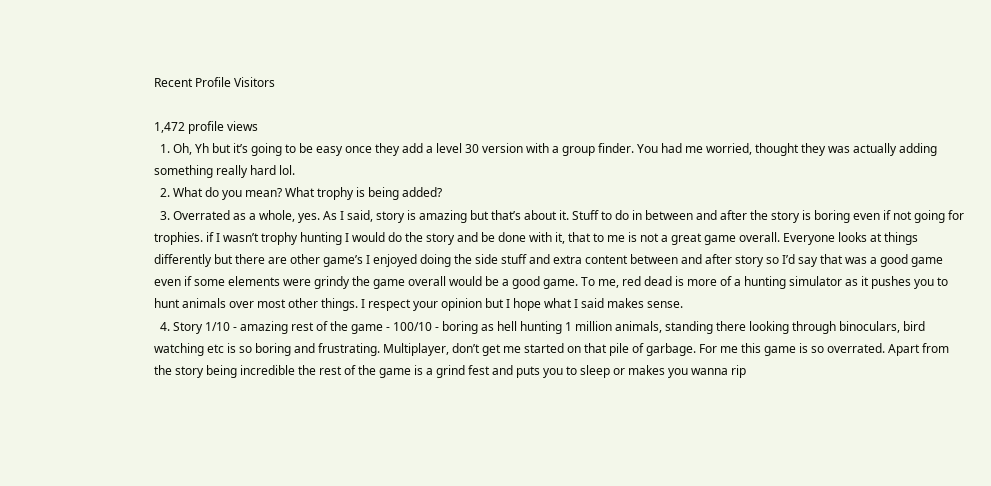Recent Profile Visitors

1,472 profile views
  1. Oh, Yh but it’s going to be easy once they add a level 30 version with a group finder. You had me worried, thought they was actually adding something really hard lol.
  2. What do you mean? What trophy is being added?
  3. Overrated as a whole, yes. As I said, story is amazing but that’s about it. Stuff to do in between and after the story is boring even if not going for trophies. if I wasn’t trophy hunting I would do the story and be done with it, that to me is not a great game overall. Everyone looks at things differently but there are other game’s I enjoyed doing the side stuff and extra content between and after story so I’d say that was a good game even if some elements were grindy the game overall would be a good game. To me, red dead is more of a hunting simulator as it pushes you to hunt animals over most other things. I respect your opinion but I hope what I said makes sense.
  4. Story 1/10 - amazing rest of the game - 100/10 - boring as hell hunting 1 million animals, standing there looking through binoculars, bird watching etc is so boring and frustrating. Multiplayer, don’t get me started on that pile of garbage. For me this game is so overrated. Apart from the story being incredible the rest of the game is a grind fest and puts you to sleep or makes you wanna rip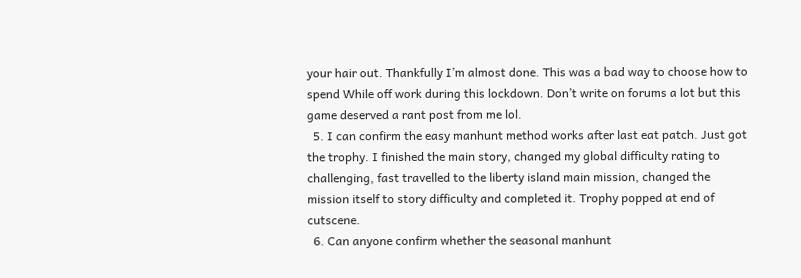your hair out. Thankfully I’m almost done. This was a bad way to choose how to spend While off work during this lockdown. Don’t write on forums a lot but this game deserved a rant post from me lol.
  5. I can confirm the easy manhunt method works after last eat patch. Just got the trophy. I finished the main story, changed my global difficulty rating to challenging, fast travelled to the liberty island main mission, changed the mission itself to story difficulty and completed it. Trophy popped at end of cutscene.
  6. Can anyone confirm whether the seasonal manhunt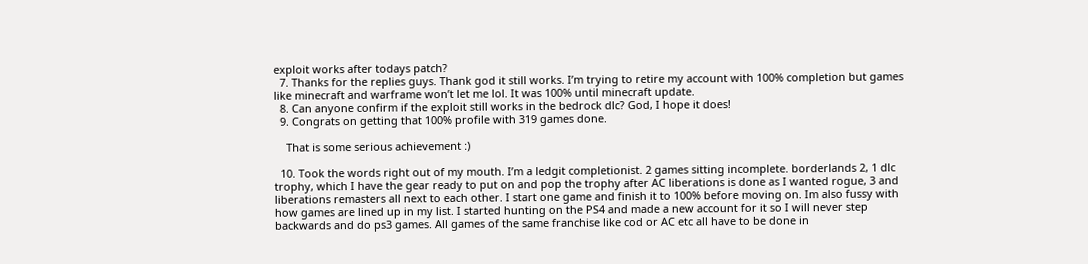exploit works after todays patch?
  7. Thanks for the replies guys. Thank god it still works. I’m trying to retire my account with 100% completion but games like minecraft and warframe won’t let me lol. It was 100% until minecraft update.
  8. Can anyone confirm if the exploit still works in the bedrock dlc? God, I hope it does!
  9. Congrats on getting that 100% profile with 319 games done.

    That is some serious achievement :)

  10. Took the words right out of my mouth. I’m a ledgit completionist. 2 games sitting incomplete. borderlands 2, 1 dlc trophy, which I have the gear ready to put on and pop the trophy after AC liberations is done as I wanted rogue, 3 and liberations remasters all next to each other. I start one game and finish it to 100% before moving on. Im also fussy with how games are lined up in my list. I started hunting on the PS4 and made a new account for it so I will never step backwards and do ps3 games. All games of the same franchise like cod or AC etc all have to be done in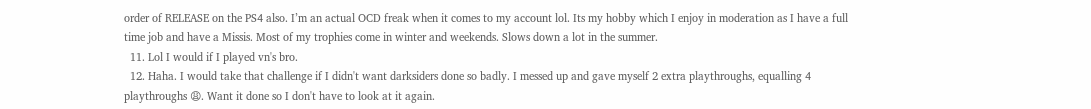order of RELEASE on the PS4 also. I’m an actual OCD freak when it comes to my account lol. Its my hobby which I enjoy in moderation as I have a full time job and have a Missis. Most of my trophies come in winter and weekends. Slows down a lot in the summer.
  11. Lol I would if I played vn's bro.
  12. Haha. I would take that challenge if I didn't want darksiders done so badly. I messed up and gave myself 2 extra playthroughs, equalling 4 playthroughs 😩. Want it done so I don't have to look at it again.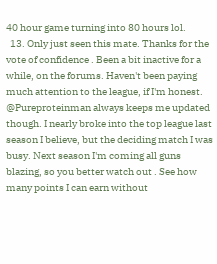40 hour game turning into 80 hours lol.
  13. Only just seen this mate. Thanks for the vote of confidence . Been a bit inactive for a while, on the forums. Haven't been paying much attention to the league, if I'm honest. @Pureproteinman always keeps me updated though. I nearly broke into the top league last season I believe, but the deciding match I was busy. Next season I'm coming all guns blazing, so you better watch out . See how many points I can earn without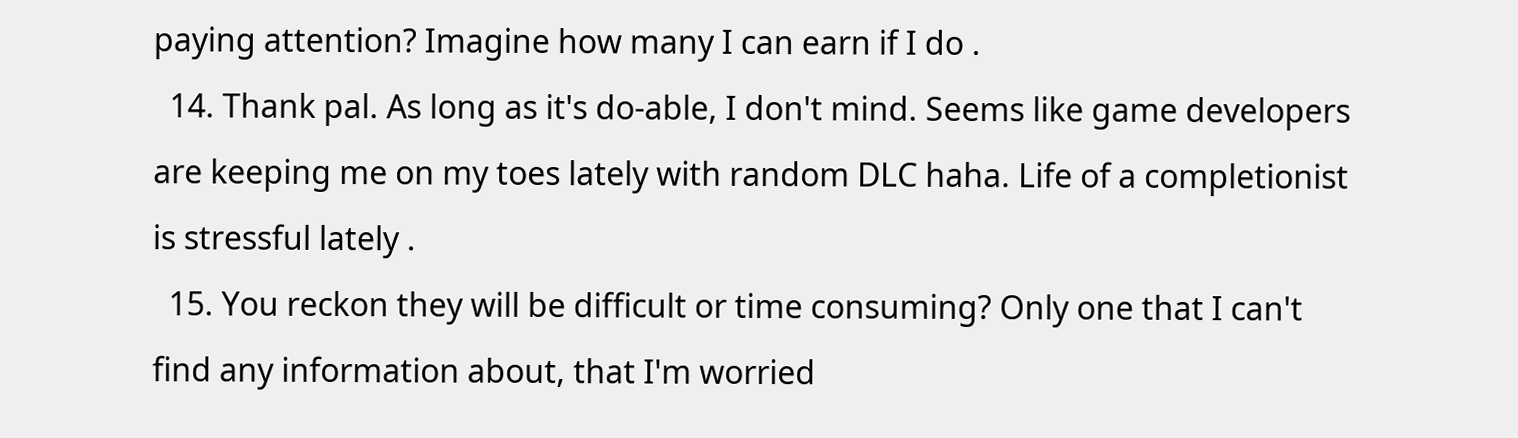paying attention? Imagine how many I can earn if I do .
  14. Thank pal. As long as it's do-able, I don't mind. Seems like game developers are keeping me on my toes lately with random DLC haha. Life of a completionist is stressful lately .
  15. You reckon they will be difficult or time consuming? Only one that I can't find any information about, that I'm worried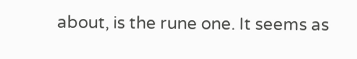about, is the rune one. It seems as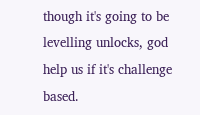though it's going to be levelling unlocks, god help us if it's challenge based.